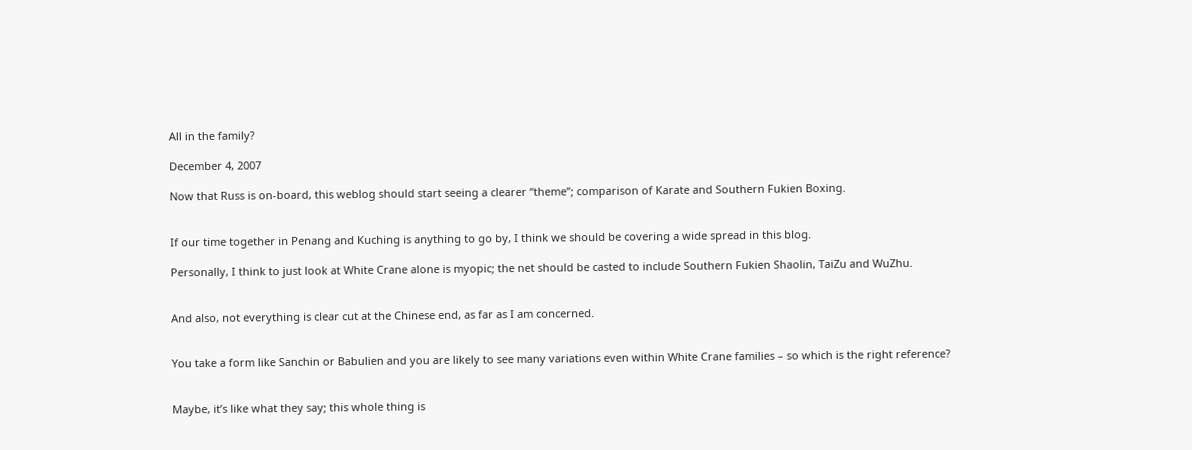All in the family?

December 4, 2007

Now that Russ is on-board, this weblog should start seeing a clearer “theme”; comparison of Karate and Southern Fukien Boxing.


If our time together in Penang and Kuching is anything to go by, I think we should be covering a wide spread in this blog.

Personally, I think to just look at White Crane alone is myopic; the net should be casted to include Southern Fukien Shaolin, TaiZu and WuZhu.


And also, not everything is clear cut at the Chinese end, as far as I am concerned.


You take a form like Sanchin or Babulien and you are likely to see many variations even within White Crane families – so which is the right reference?


Maybe, it’s like what they say; this whole thing is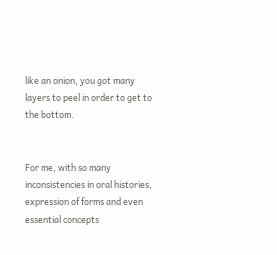like an onion, you got many layers to peel in order to get to the bottom.


For me, with so many inconsistencies in oral histories, expression of forms and even essential concepts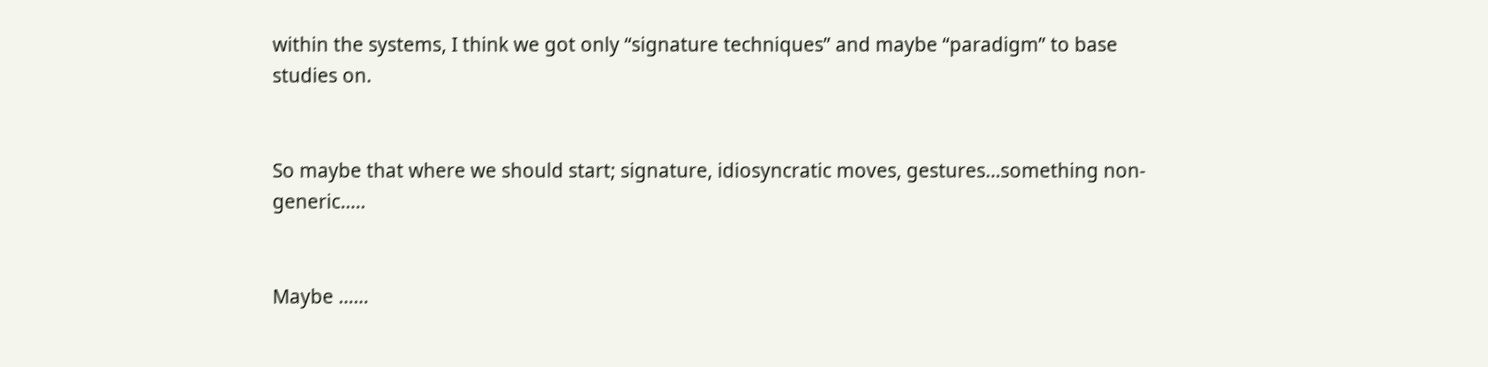within the systems, I think we got only “signature techniques” and maybe “paradigm” to base studies on.


So maybe that where we should start; signature, idiosyncratic moves, gestures…something non-generic…..


Maybe ……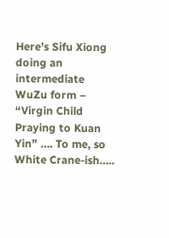Here’s Sifu Xiong doing an intermediate WuZu form – “Virgin Child Praying to Kuan Yin” …. To me, so White Crane-ish…..